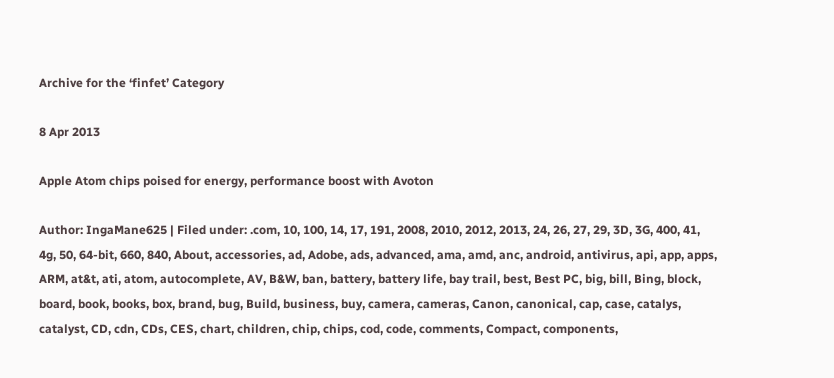Archive for the ‘finfet’ Category

8 Apr 2013

Apple Atom chips poised for energy, performance boost with Avoton

Author: IngaMane625 | Filed under: .com, 10, 100, 14, 17, 191, 2008, 2010, 2012, 2013, 24, 26, 27, 29, 3D, 3G, 400, 41, 4g, 50, 64-bit, 660, 840, About, accessories, ad, Adobe, ads, advanced, ama, amd, anc, android, antivirus, api, app, apps, ARM, at&t, ati, atom, autocomplete, AV, B&W, ban, battery, battery life, bay trail, best, Best PC, big, bill, Bing, block, board, book, books, box, brand, bug, Build, business, buy, camera, cameras, Canon, canonical, cap, case, catalys, catalyst, CD, cdn, CDs, CES, chart, children, chip, chips, cod, code, comments, Compact, components,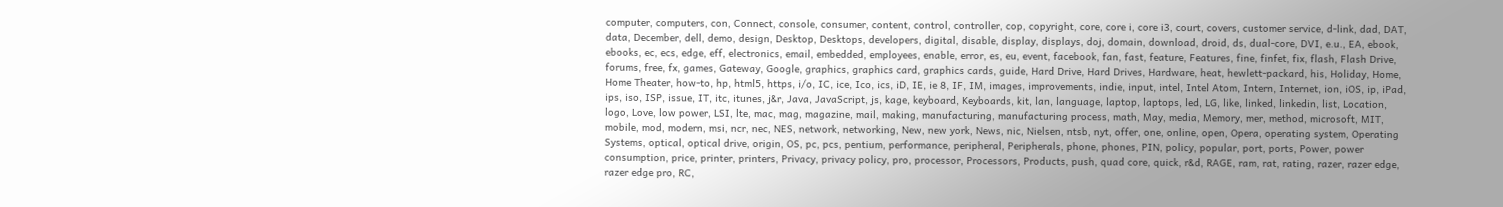computer, computers, con, Connect, console, consumer, content, control, controller, cop, copyright, core, core i, core i3, court, covers, customer service, d-link, dad, DAT, data, December, dell, demo, design, Desktop, Desktops, developers, digital, disable, display, displays, doj, domain, download, droid, ds, dual-core, DVI, e.u., EA, ebook, ebooks, ec, ecs, edge, eff, electronics, email, embedded, employees, enable, error, es, eu, event, facebook, fan, fast, feature, Features, fine, finfet, fix, flash, Flash Drive, forums, free, fx, games, Gateway, Google, graphics, graphics card, graphics cards, guide, Hard Drive, Hard Drives, Hardware, heat, hewlett-packard, his, Holiday, Home, Home Theater, how-to, hp, html5, https, i/o, IC, ice, Ico, ics, iD, IE, ie 8, IF, IM, images, improvements, indie, input, intel, Intel Atom, Intern, Internet, ion, iOS, ip, iPad, ips, iso, ISP, issue, IT, itc, itunes, j&r, Java, JavaScript, js, kage, keyboard, Keyboards, kit, lan, language, laptop, laptops, led, LG, like, linked, linkedin, list, Location, logo, Love, low power, LSI, lte, mac, mag, magazine, mail, making, manufacturing, manufacturing process, math, May, media, Memory, mer, method, microsoft, MIT, mobile, mod, modern, msi, ncr, nec, NES, network, networking, New, new york, News, nic, Nielsen, ntsb, nyt, offer, one, online, open, Opera, operating system, Operating Systems, optical, optical drive, origin, OS, pc, pcs, pentium, performance, peripheral, Peripherals, phone, phones, PIN, policy, popular, port, ports, Power, power consumption, price, printer, printers, Privacy, privacy policy, pro, processor, Processors, Products, push, quad core, quick, r&d, RAGE, ram, rat, rating, razer, razer edge, razer edge pro, RC,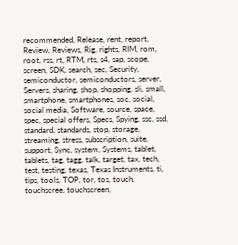recommended, Release, rent, report, Review, Reviews, Rig, rights, RIM, rom, root, rss, rt, RTM, rts, s4, sap, scope, screen, SDK, search, sec, Security, semiconductor, semiconductors, server, Servers, sharing, shop, shopping, sli, small, smartphone, smartphones, soc, social, social media, Software, source, space, spec, special offers, Specs, Spying, ssc, ssd, standard, standards, stop, storage, streaming, stress, subscription, suite, support, Sync, system, Systems, tablet, tablets, tag, tagg, talk, target, tax, tech, test, testing, texas, Texas Instruments, ti, tips, tools, TOP, tor, tos, touch, touchscree, touchscreen,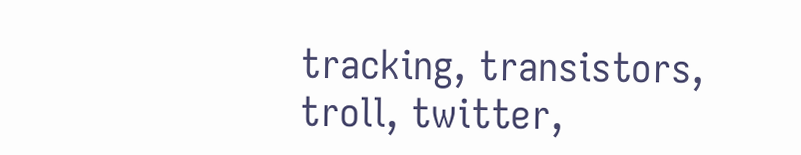tracking, transistors, troll, twitter,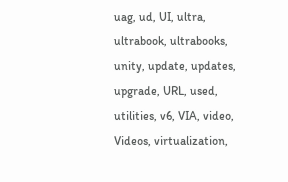uag, ud, UI, ultra, ultrabook, ultrabooks, unity, update, updates, upgrade, URL, used, utilities, v6, VIA, video, Videos, virtualization,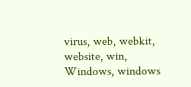virus, web, webkit, website, win, Windows, windows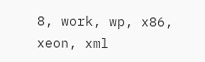8, work, wp, x86, xeon, xml